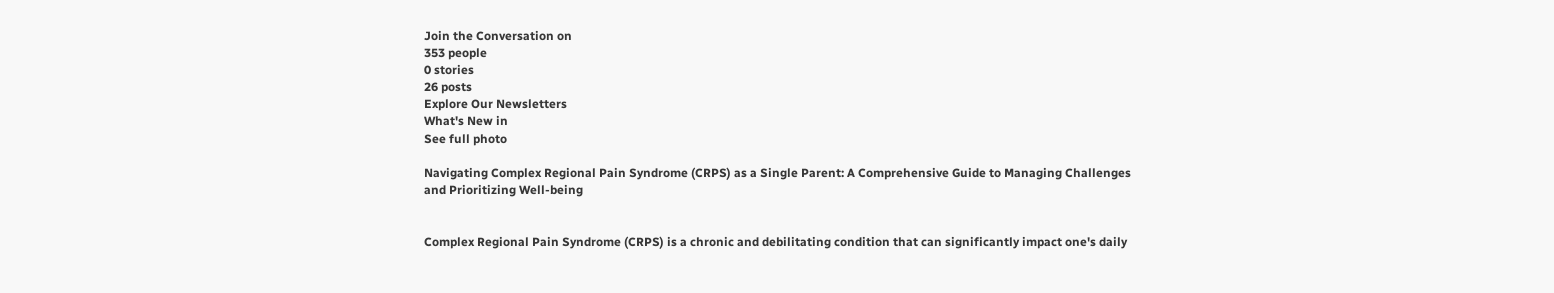Join the Conversation on
353 people
0 stories
26 posts
Explore Our Newsletters
What's New in
See full photo

Navigating Complex Regional Pain Syndrome (CRPS) as a Single Parent: A Comprehensive Guide to Managing Challenges and Prioritizing Well-being


Complex Regional Pain Syndrome (CRPS) is a chronic and debilitating condition that can significantly impact one's daily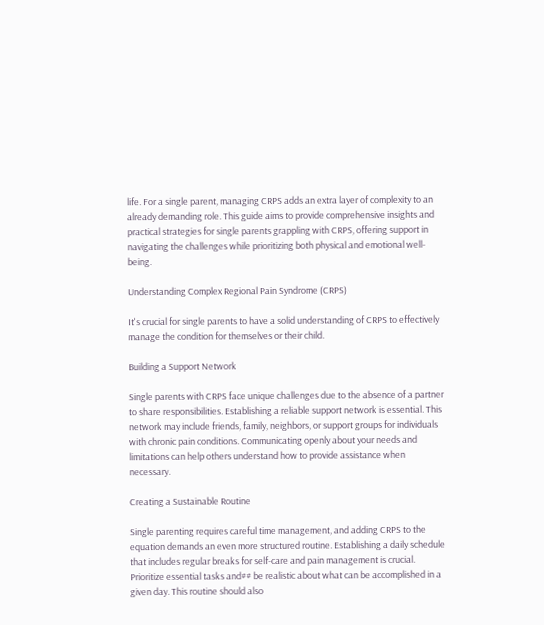life. For a single parent, managing CRPS adds an extra layer of complexity to an already demanding role. This guide aims to provide comprehensive insights and practical strategies for single parents grappling with CRPS, offering support in navigating the challenges while prioritizing both physical and emotional well-being.

Understanding Complex Regional Pain Syndrome (CRPS)

It's crucial for single parents to have a solid understanding of CRPS to effectively manage the condition for themselves or their child.

Building a Support Network

Single parents with CRPS face unique challenges due to the absence of a partner to share responsibilities. Establishing a reliable support network is essential. This network may include friends, family, neighbors, or support groups for individuals with chronic pain conditions. Communicating openly about your needs and limitations can help others understand how to provide assistance when necessary.

Creating a Sustainable Routine

Single parenting requires careful time management, and adding CRPS to the equation demands an even more structured routine. Establishing a daily schedule that includes regular breaks for self-care and pain management is crucial. Prioritize essential tasks and## be realistic about what can be accomplished in a given day. This routine should also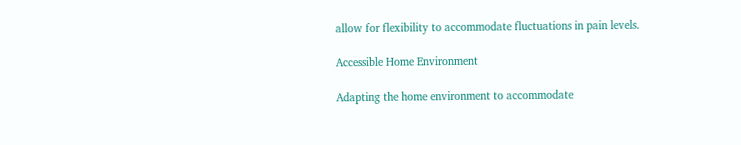allow for flexibility to accommodate fluctuations in pain levels.

Accessible Home Environment

Adapting the home environment to accommodate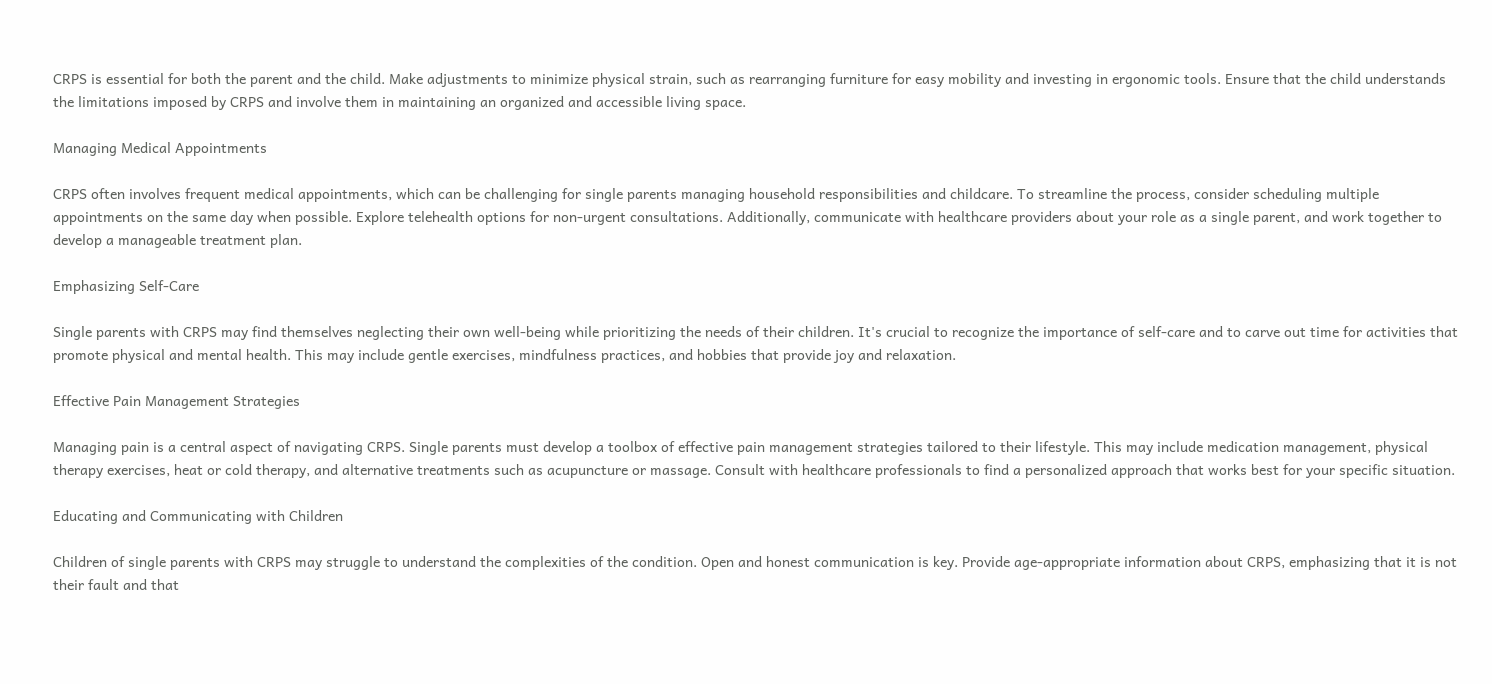CRPS is essential for both the parent and the child. Make adjustments to minimize physical strain, such as rearranging furniture for easy mobility and investing in ergonomic tools. Ensure that the child understands the limitations imposed by CRPS and involve them in maintaining an organized and accessible living space.

Managing Medical Appointments

CRPS often involves frequent medical appointments, which can be challenging for single parents managing household responsibilities and childcare. To streamline the process, consider scheduling multiple appointments on the same day when possible. Explore telehealth options for non-urgent consultations. Additionally, communicate with healthcare providers about your role as a single parent, and work together to develop a manageable treatment plan.

Emphasizing Self-Care

Single parents with CRPS may find themselves neglecting their own well-being while prioritizing the needs of their children. It's crucial to recognize the importance of self-care and to carve out time for activities that promote physical and mental health. This may include gentle exercises, mindfulness practices, and hobbies that provide joy and relaxation.

Effective Pain Management Strategies

Managing pain is a central aspect of navigating CRPS. Single parents must develop a toolbox of effective pain management strategies tailored to their lifestyle. This may include medication management, physical therapy exercises, heat or cold therapy, and alternative treatments such as acupuncture or massage. Consult with healthcare professionals to find a personalized approach that works best for your specific situation.

Educating and Communicating with Children

Children of single parents with CRPS may struggle to understand the complexities of the condition. Open and honest communication is key. Provide age-appropriate information about CRPS, emphasizing that it is not their fault and that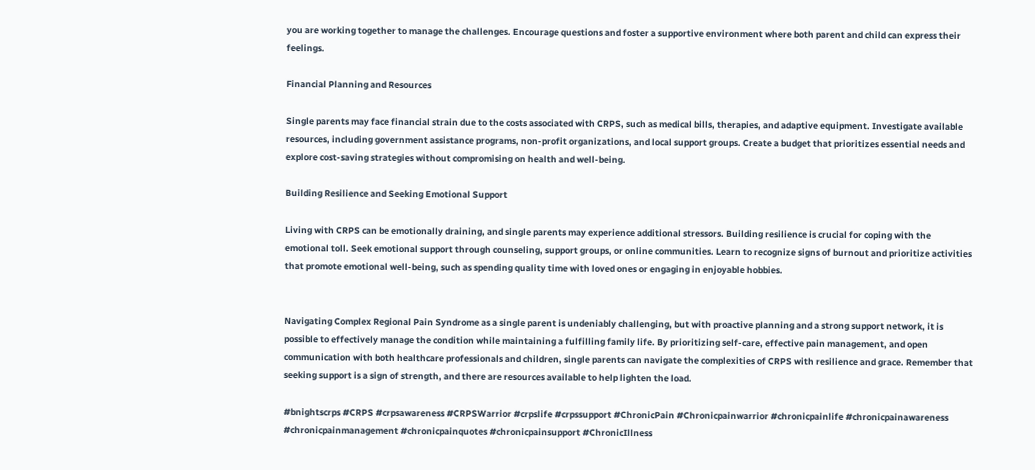you are working together to manage the challenges. Encourage questions and foster a supportive environment where both parent and child can express their feelings.

Financial Planning and Resources

Single parents may face financial strain due to the costs associated with CRPS, such as medical bills, therapies, and adaptive equipment. Investigate available resources, including government assistance programs, non-profit organizations, and local support groups. Create a budget that prioritizes essential needs and explore cost-saving strategies without compromising on health and well-being.

Building Resilience and Seeking Emotional Support

Living with CRPS can be emotionally draining, and single parents may experience additional stressors. Building resilience is crucial for coping with the emotional toll. Seek emotional support through counseling, support groups, or online communities. Learn to recognize signs of burnout and prioritize activities that promote emotional well-being, such as spending quality time with loved ones or engaging in enjoyable hobbies.


Navigating Complex Regional Pain Syndrome as a single parent is undeniably challenging, but with proactive planning and a strong support network, it is possible to effectively manage the condition while maintaining a fulfilling family life. By prioritizing self-care, effective pain management, and open communication with both healthcare professionals and children, single parents can navigate the complexities of CRPS with resilience and grace. Remember that seeking support is a sign of strength, and there are resources available to help lighten the load.

#bnightscrps #CRPS #crpsawareness #CRPSWarrior #crpslife #crpssupport #ChronicPain #Chronicpainwarrior #chronicpainlife #chronicpainawareness #chronicpainmanagement #chronicpainquotes #chronicpainsupport #ChronicIllness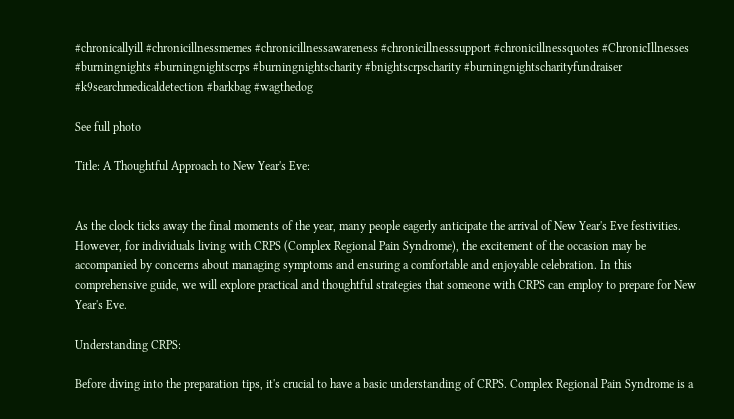#chronicallyill #chronicillnessmemes #chronicillnessawareness #chronicillnesssupport #chronicillnessquotes #ChronicIllnesses #burningnights #burningnightscrps #burningnightscharity #bnightscrpscharity #burningnightscharityfundraiser #k9searchmedicaldetection #barkbag #wagthedog

See full photo

Title: A Thoughtful Approach to New Year's Eve:


As the clock ticks away the final moments of the year, many people eagerly anticipate the arrival of New Year's Eve festivities. However, for individuals living with CRPS (Complex Regional Pain Syndrome), the excitement of the occasion may be accompanied by concerns about managing symptoms and ensuring a comfortable and enjoyable celebration. In this comprehensive guide, we will explore practical and thoughtful strategies that someone with CRPS can employ to prepare for New Year's Eve.

Understanding CRPS:

Before diving into the preparation tips, it's crucial to have a basic understanding of CRPS. Complex Regional Pain Syndrome is a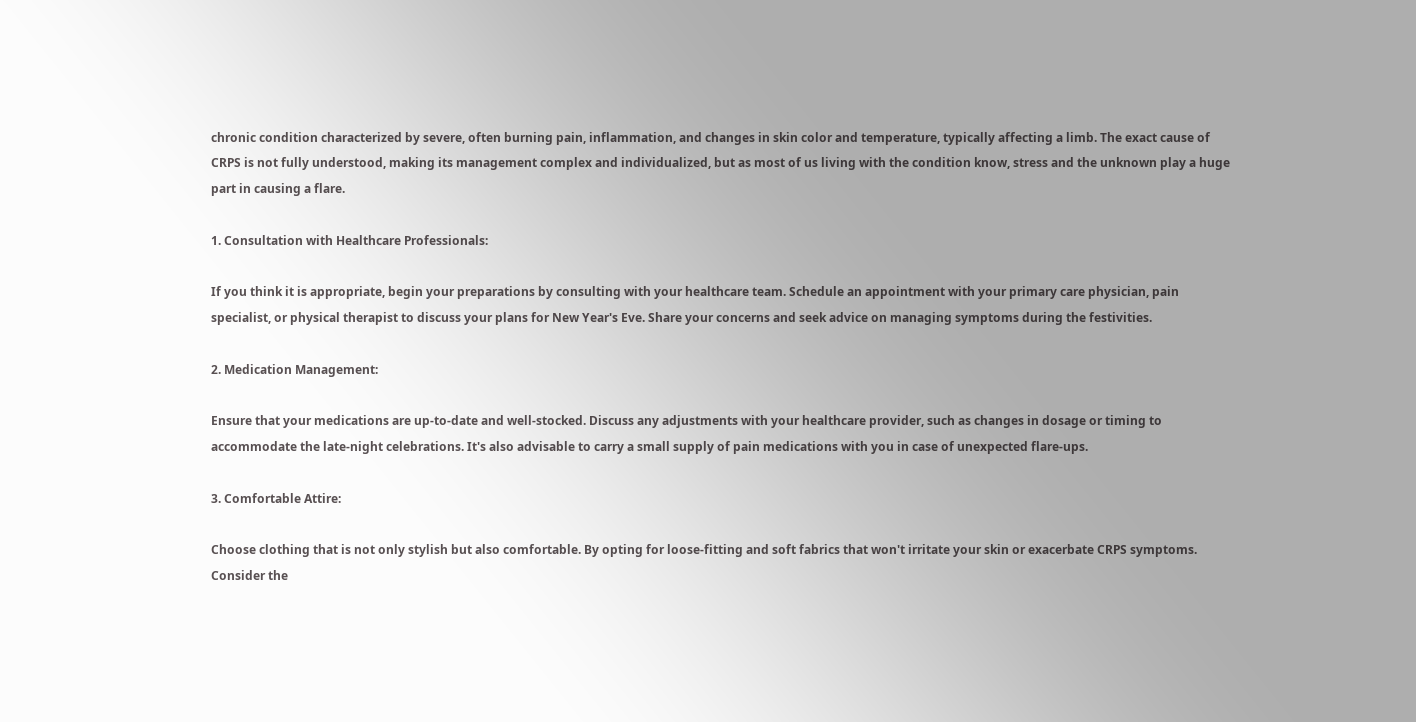chronic condition characterized by severe, often burning pain, inflammation, and changes in skin color and temperature, typically affecting a limb. The exact cause of CRPS is not fully understood, making its management complex and individualized, but as most of us living with the condition know, stress and the unknown play a huge part in causing a flare.

1. Consultation with Healthcare Professionals:

If you think it is appropriate, begin your preparations by consulting with your healthcare team. Schedule an appointment with your primary care physician, pain specialist, or physical therapist to discuss your plans for New Year's Eve. Share your concerns and seek advice on managing symptoms during the festivities.

2. Medication Management:

Ensure that your medications are up-to-date and well-stocked. Discuss any adjustments with your healthcare provider, such as changes in dosage or timing to accommodate the late-night celebrations. It's also advisable to carry a small supply of pain medications with you in case of unexpected flare-ups.

3. Comfortable Attire:

Choose clothing that is not only stylish but also comfortable. By opting for loose-fitting and soft fabrics that won't irritate your skin or exacerbate CRPS symptoms. Consider the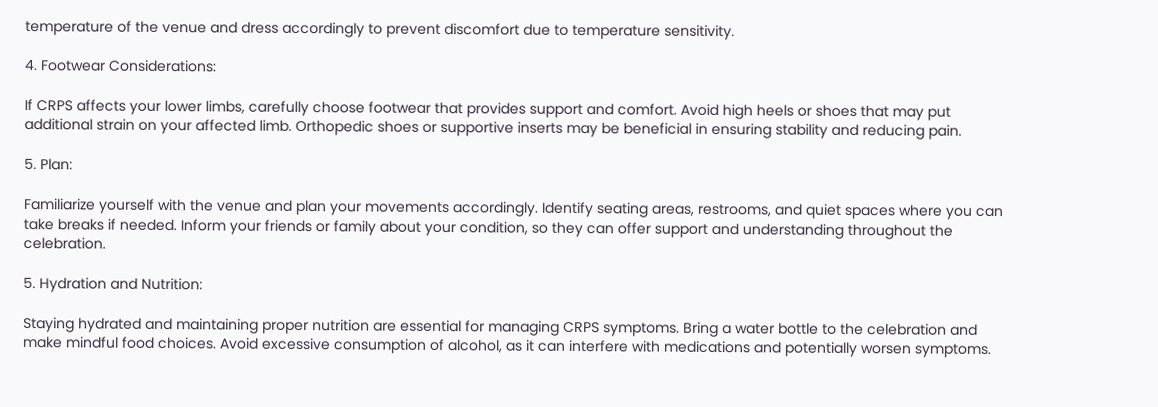temperature of the venue and dress accordingly to prevent discomfort due to temperature sensitivity.

4. Footwear Considerations:

If CRPS affects your lower limbs, carefully choose footwear that provides support and comfort. Avoid high heels or shoes that may put additional strain on your affected limb. Orthopedic shoes or supportive inserts may be beneficial in ensuring stability and reducing pain.

5. Plan:

Familiarize yourself with the venue and plan your movements accordingly. Identify seating areas, restrooms, and quiet spaces where you can take breaks if needed. Inform your friends or family about your condition, so they can offer support and understanding throughout the celebration.

5. Hydration and Nutrition:

Staying hydrated and maintaining proper nutrition are essential for managing CRPS symptoms. Bring a water bottle to the celebration and make mindful food choices. Avoid excessive consumption of alcohol, as it can interfere with medications and potentially worsen symptoms.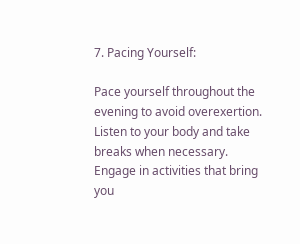7. Pacing Yourself:

Pace yourself throughout the evening to avoid overexertion. Listen to your body and take breaks when necessary. Engage in activities that bring you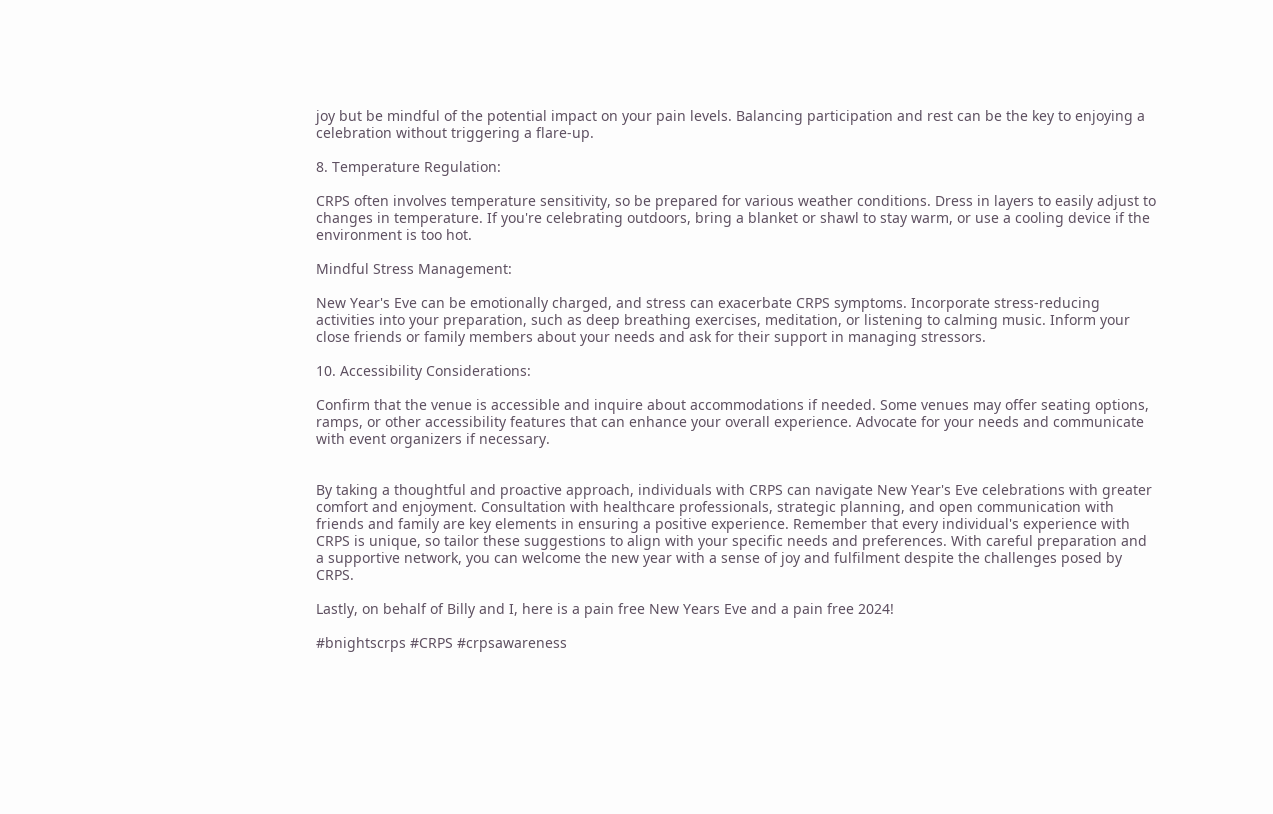joy but be mindful of the potential impact on your pain levels. Balancing participation and rest can be the key to enjoying a celebration without triggering a flare-up.

8. Temperature Regulation:

CRPS often involves temperature sensitivity, so be prepared for various weather conditions. Dress in layers to easily adjust to changes in temperature. If you're celebrating outdoors, bring a blanket or shawl to stay warm, or use a cooling device if the environment is too hot.

Mindful Stress Management:

New Year's Eve can be emotionally charged, and stress can exacerbate CRPS symptoms. Incorporate stress-reducing activities into your preparation, such as deep breathing exercises, meditation, or listening to calming music. Inform your close friends or family members about your needs and ask for their support in managing stressors.

10. Accessibility Considerations:

Confirm that the venue is accessible and inquire about accommodations if needed. Some venues may offer seating options, ramps, or other accessibility features that can enhance your overall experience. Advocate for your needs and communicate with event organizers if necessary.


By taking a thoughtful and proactive approach, individuals with CRPS can navigate New Year's Eve celebrations with greater comfort and enjoyment. Consultation with healthcare professionals, strategic planning, and open communication with friends and family are key elements in ensuring a positive experience. Remember that every individual's experience with CRPS is unique, so tailor these suggestions to align with your specific needs and preferences. With careful preparation and a supportive network, you can welcome the new year with a sense of joy and fulfilment despite the challenges posed by CRPS.

Lastly, on behalf of Billy and I, here is a pain free New Years Eve and a pain free 2024!

#bnightscrps #CRPS #crpsawareness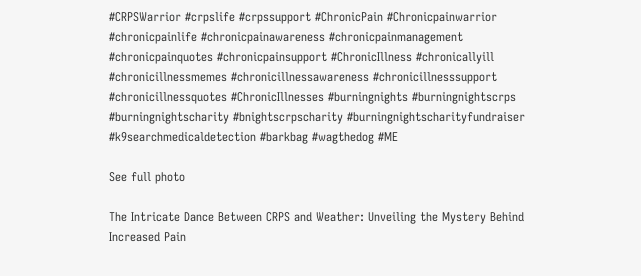#CRPSWarrior #crpslife #crpssupport #ChronicPain #Chronicpainwarrior #chronicpainlife #chronicpainawareness #chronicpainmanagement #chronicpainquotes #chronicpainsupport #ChronicIllness #chronicallyill #chronicillnessmemes #chronicillnessawareness #chronicillnesssupport #chronicillnessquotes #ChronicIllnesses #burningnights #burningnightscrps #burningnightscharity #bnightscrpscharity #burningnightscharityfundraiser #k9searchmedicaldetection #barkbag #wagthedog #ME

See full photo

The Intricate Dance Between CRPS and Weather: Unveiling the Mystery Behind Increased Pain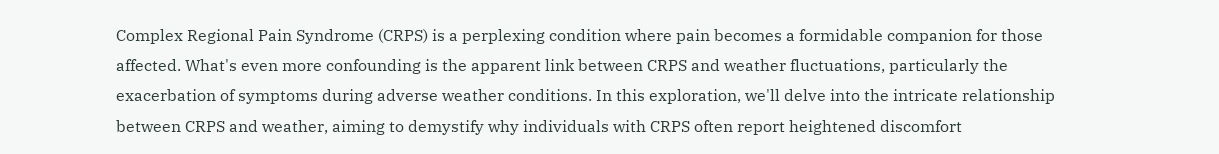Complex Regional Pain Syndrome (CRPS) is a perplexing condition where pain becomes a formidable companion for those affected. What's even more confounding is the apparent link between CRPS and weather fluctuations, particularly the exacerbation of symptoms during adverse weather conditions. In this exploration, we'll delve into the intricate relationship between CRPS and weather, aiming to demystify why individuals with CRPS often report heightened discomfort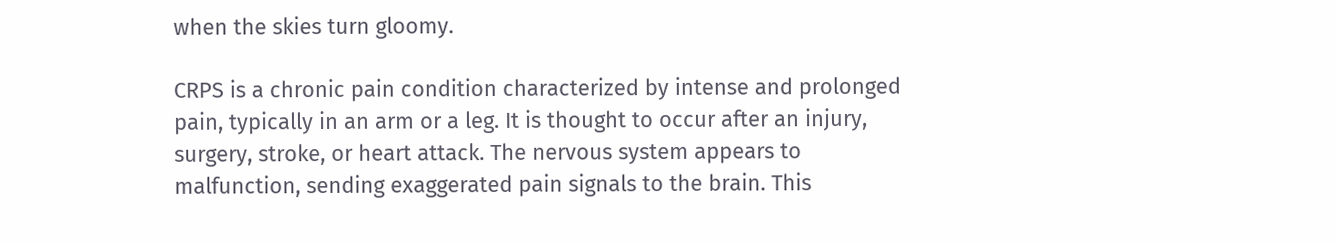when the skies turn gloomy.

CRPS is a chronic pain condition characterized by intense and prolonged pain, typically in an arm or a leg. It is thought to occur after an injury, surgery, stroke, or heart attack. The nervous system appears to malfunction, sending exaggerated pain signals to the brain. This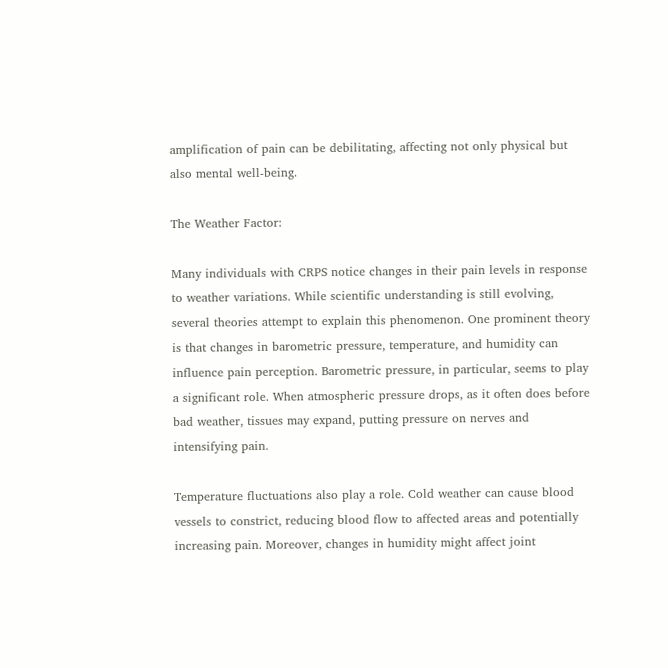amplification of pain can be debilitating, affecting not only physical but also mental well-being.

The Weather Factor:

Many individuals with CRPS notice changes in their pain levels in response to weather variations. While scientific understanding is still evolving, several theories attempt to explain this phenomenon. One prominent theory is that changes in barometric pressure, temperature, and humidity can influence pain perception. Barometric pressure, in particular, seems to play a significant role. When atmospheric pressure drops, as it often does before bad weather, tissues may expand, putting pressure on nerves and intensifying pain.

Temperature fluctuations also play a role. Cold weather can cause blood vessels to constrict, reducing blood flow to affected areas and potentially increasing pain. Moreover, changes in humidity might affect joint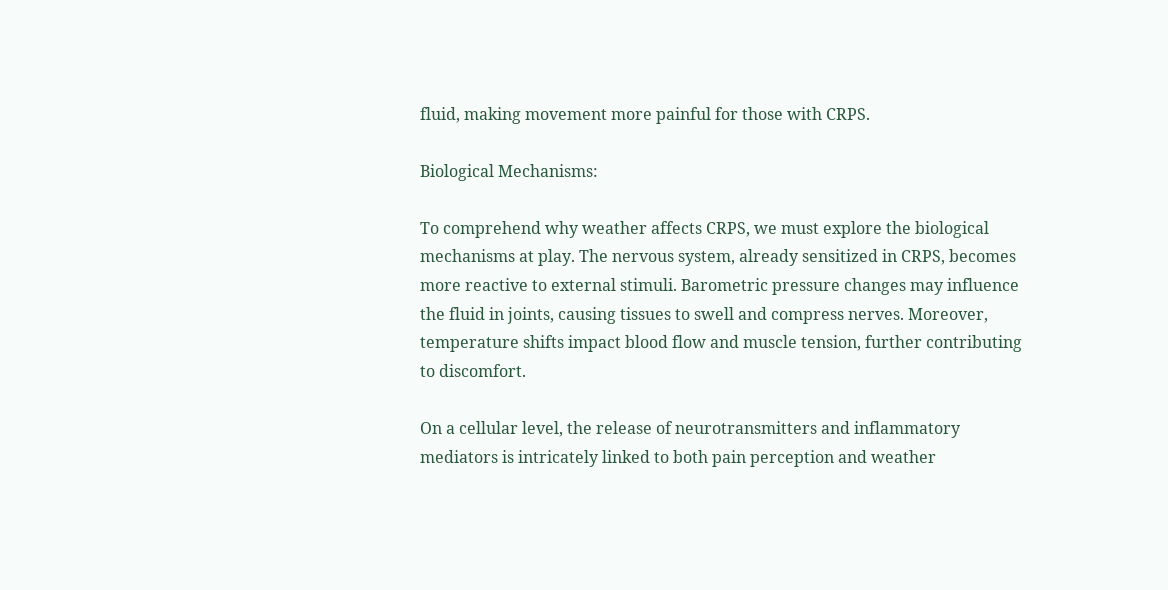fluid, making movement more painful for those with CRPS.

Biological Mechanisms:

To comprehend why weather affects CRPS, we must explore the biological mechanisms at play. The nervous system, already sensitized in CRPS, becomes more reactive to external stimuli. Barometric pressure changes may influence the fluid in joints, causing tissues to swell and compress nerves. Moreover, temperature shifts impact blood flow and muscle tension, further contributing to discomfort.

On a cellular level, the release of neurotransmitters and inflammatory mediators is intricately linked to both pain perception and weather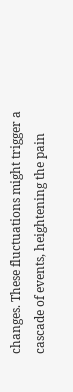changes. These fluctuations might trigger a cascade of events, heightening the pain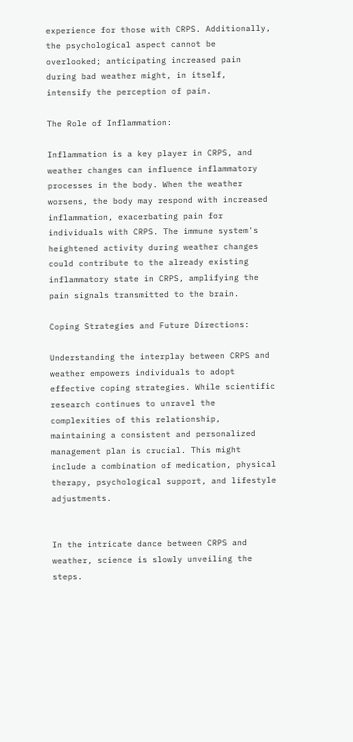experience for those with CRPS. Additionally, the psychological aspect cannot be overlooked; anticipating increased pain during bad weather might, in itself, intensify the perception of pain.

The Role of Inflammation:

Inflammation is a key player in CRPS, and weather changes can influence inflammatory processes in the body. When the weather worsens, the body may respond with increased inflammation, exacerbating pain for individuals with CRPS. The immune system's heightened activity during weather changes could contribute to the already existing inflammatory state in CRPS, amplifying the pain signals transmitted to the brain.

Coping Strategies and Future Directions:

Understanding the interplay between CRPS and weather empowers individuals to adopt effective coping strategies. While scientific research continues to unravel the complexities of this relationship, maintaining a consistent and personalized management plan is crucial. This might include a combination of medication, physical therapy, psychological support, and lifestyle adjustments.


In the intricate dance between CRPS and weather, science is slowly unveiling the steps.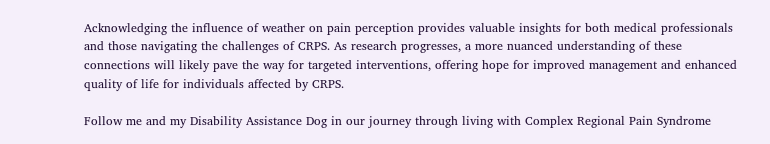Acknowledging the influence of weather on pain perception provides valuable insights for both medical professionals and those navigating the challenges of CRPS. As research progresses, a more nuanced understanding of these connections will likely pave the way for targeted interventions, offering hope for improved management and enhanced quality of life for individuals affected by CRPS.

Follow me and my Disability Assistance Dog in our journey through living with Complex Regional Pain Syndrome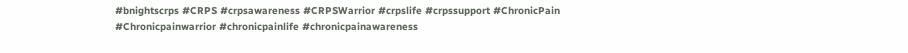#bnightscrps #CRPS #crpsawareness #CRPSWarrior #crpslife #crpssupport #ChronicPain #Chronicpainwarrior #chronicpainlife #chronicpainawareness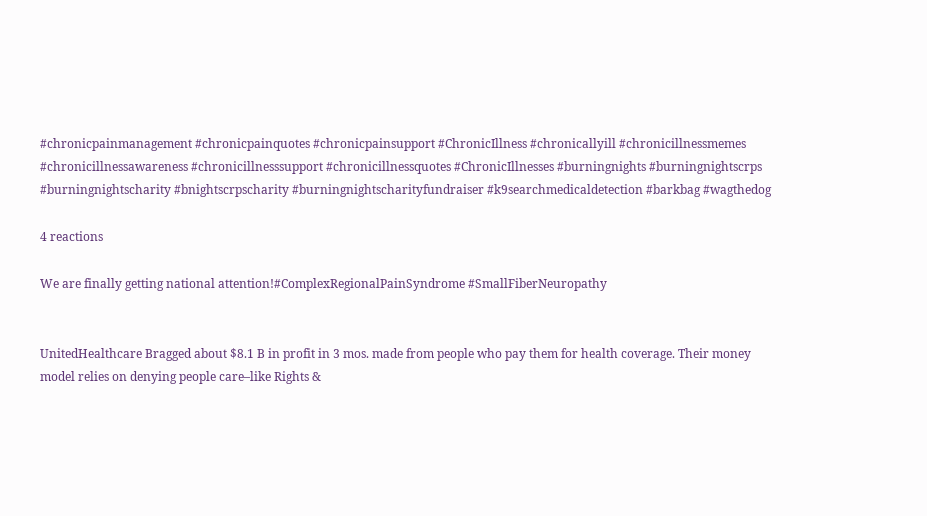#chronicpainmanagement #chronicpainquotes #chronicpainsupport #ChronicIllness #chronicallyill #chronicillnessmemes #chronicillnessawareness #chronicillnesssupport #chronicillnessquotes #ChronicIllnesses #burningnights #burningnightscrps #burningnightscharity #bnightscrpscharity #burningnightscharityfundraiser #k9searchmedicaldetection #barkbag #wagthedog

4 reactions

We are finally getting national attention!#ComplexRegionalPainSyndrome #SmallFiberNeuropathy


UnitedHealthcare Bragged about $8.1 B in profit in 3 mos. made from people who pay them for health coverage. Their money model relies on denying people care–like Rights &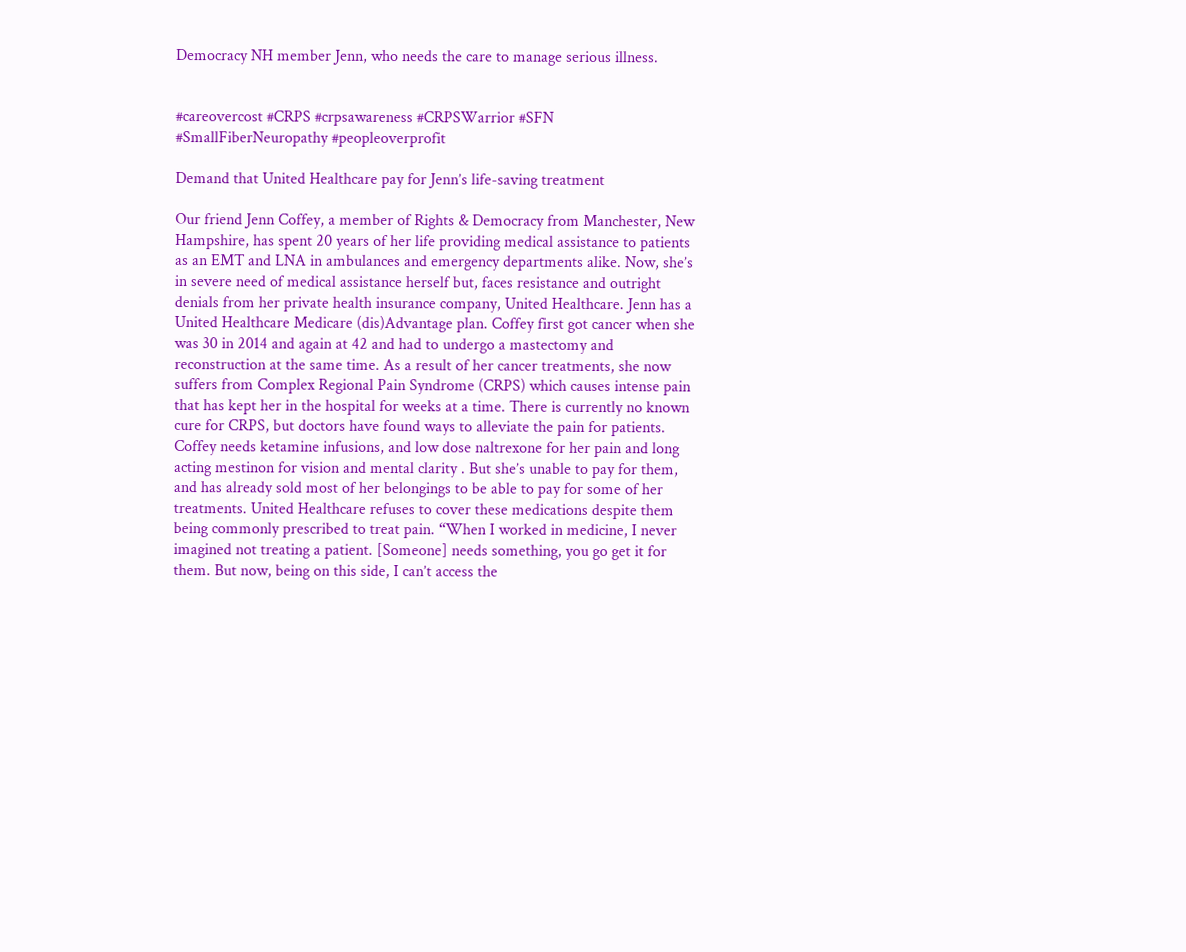Democracy NH member Jenn, who needs the care to manage serious illness.


#careovercost #CRPS #crpsawareness #CRPSWarrior #SFN #SmallFiberNeuropathy #peopleoverprofit

Demand that United Healthcare pay for Jenn’s life-saving treatment

Our friend Jenn Coffey, a member of Rights & Democracy from Manchester, New Hampshire, has spent 20 years of her life providing medical assistance to patients as an EMT and LNA in ambulances and emergency departments alike. Now, she’s in severe need of medical assistance herself but, faces resistance and outright denials from her private health insurance company, United Healthcare. Jenn has a United Healthcare Medicare (dis)Advantage plan. Coffey first got cancer when she was 30 in 2014 and again at 42 and had to undergo a mastectomy and reconstruction at the same time. As a result of her cancer treatments, she now suffers from Complex Regional Pain Syndrome (CRPS) which causes intense pain that has kept her in the hospital for weeks at a time. There is currently no known cure for CRPS, but doctors have found ways to alleviate the pain for patients. Coffey needs ketamine infusions, and low dose naltrexone for her pain and long acting mestinon for vision and mental clarity . But she’s unable to pay for them, and has already sold most of her belongings to be able to pay for some of her treatments. United Healthcare refuses to cover these medications despite them being commonly prescribed to treat pain. “When I worked in medicine, I never imagined not treating a patient. [Someone] needs something, you go get it for them. But now, being on this side, I can’t access the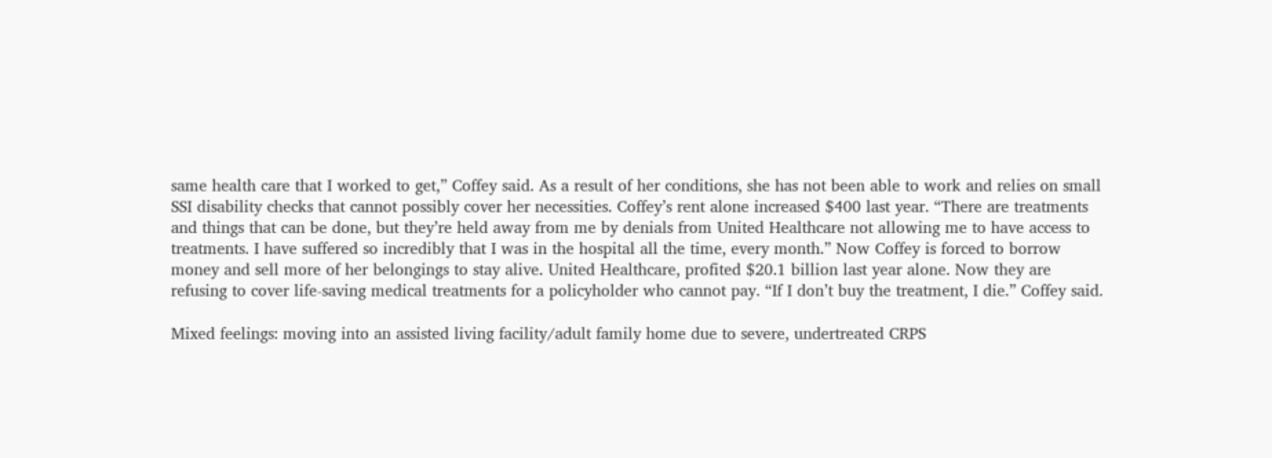same health care that I worked to get,” Coffey said. As a result of her conditions, she has not been able to work and relies on small SSI disability checks that cannot possibly cover her necessities. Coffey’s rent alone increased $400 last year. “There are treatments and things that can be done, but they’re held away from me by denials from United Healthcare not allowing me to have access to treatments. I have suffered so incredibly that I was in the hospital all the time, every month.” Now Coffey is forced to borrow money and sell more of her belongings to stay alive. United Healthcare, profited $20.1 billion last year alone. Now they are refusing to cover life-saving medical treatments for a policyholder who cannot pay. “If I don’t buy the treatment, I die.” Coffey said.

Mixed feelings: moving into an assisted living facility/adult family home due to severe, undertreated CRPS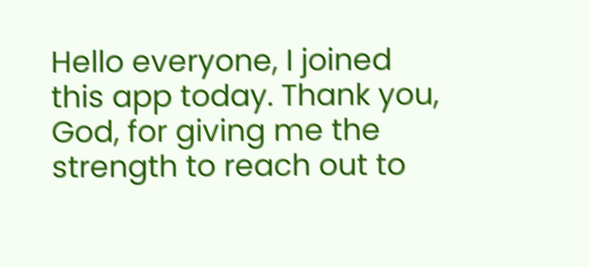Hello everyone, I joined this app today. Thank you, God, for giving me the strength to reach out to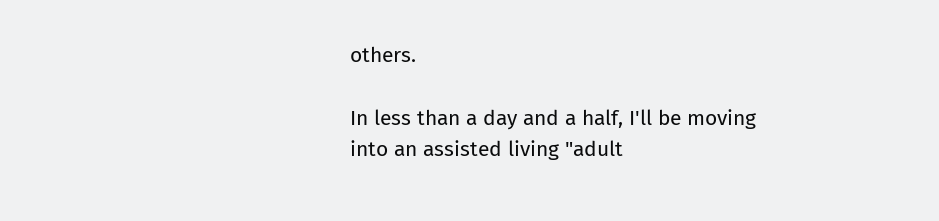others.

In less than a day and a half, I'll be moving into an assisted living "adult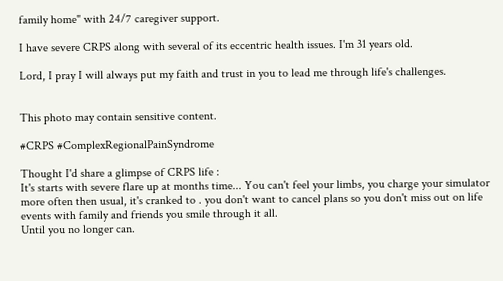family home" with 24/7 caregiver support.

I have severe CRPS along with several of its eccentric health issues. I'm 31 years old.

Lord, I pray I will always put my faith and trust in you to lead me through life's challenges.


This photo may contain sensitive content.

#CRPS #ComplexRegionalPainSyndrome

Thought I'd share a glimpse of CRPS life :
It's starts with severe flare up at months time... You can't feel your limbs, you charge your simulator more often then usual, it's cranked to . you don't want to cancel plans so you don't miss out on life events with family and friends you smile through it all.
Until you no longer can.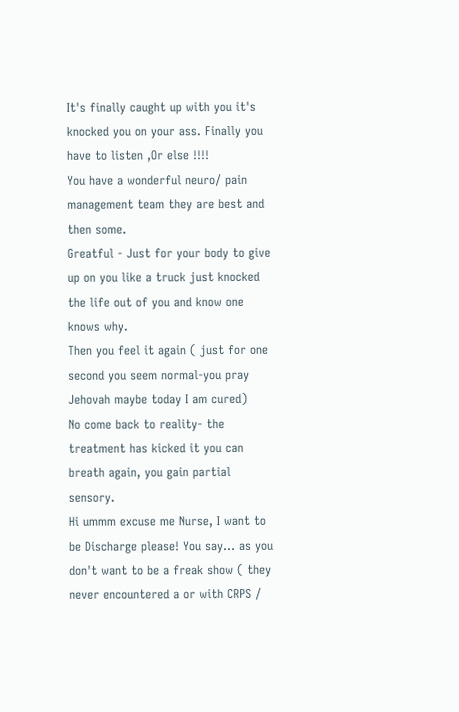It's finally caught up with you it's knocked you on your ass. Finally you have to listen ,Or else !!!!
You have a wonderful neuro/ pain management team they are best and then some.
Greatful - Just for your body to give up on you like a truck just knocked the life out of you and know one knows why.
Then you feel it again ( just for one second you seem normal-you pray Jehovah maybe today I am cured)
No come back to reality- the treatment has kicked it you can breath again, you gain partial sensory.
Hi ummm excuse me Nurse, I want to be Discharge please! You say... as you don't want to be a freak show ( they never encountered a or with CRPS /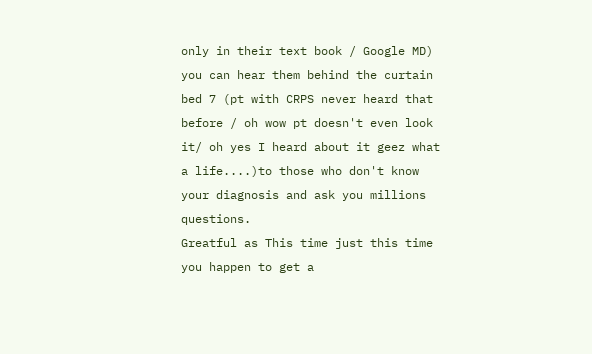only in their text book / Google MD) you can hear them behind the curtain bed 7 (pt with CRPS never heard that before / oh wow pt doesn't even look it/ oh yes I heard about it geez what a life....)to those who don't know your diagnosis and ask you millions questions.
Greatful as This time just this time you happen to get a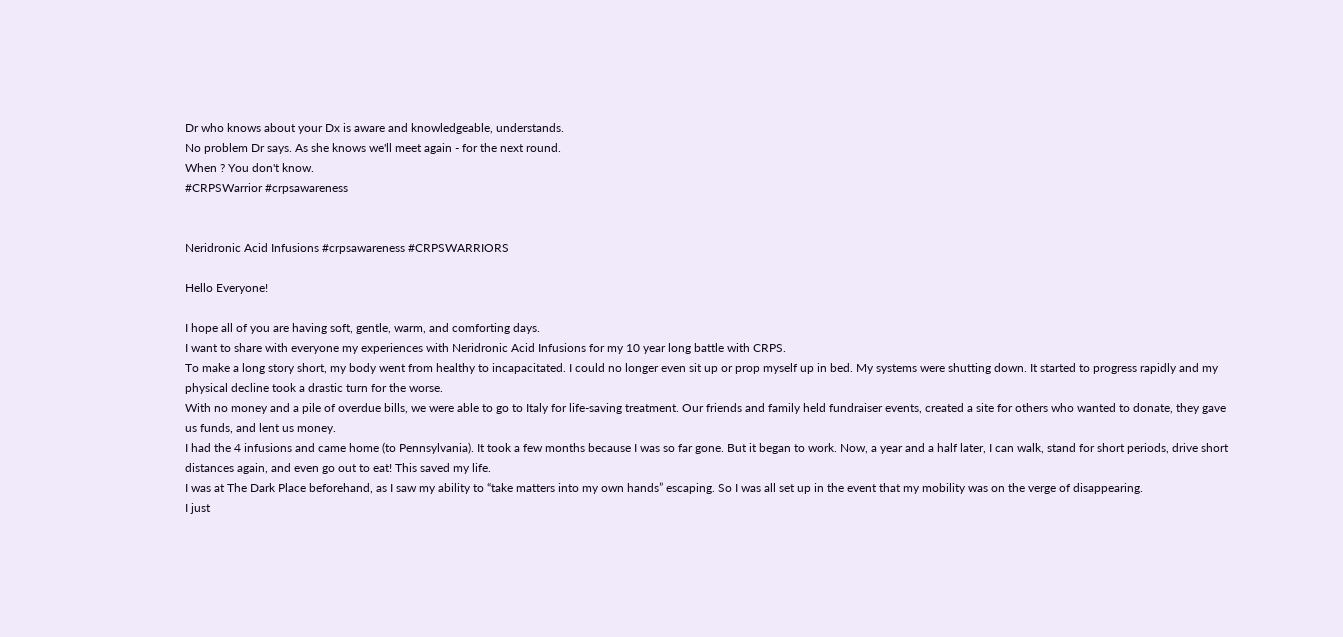Dr who knows about your Dx is aware and knowledgeable, understands.
No problem Dr says. As she knows we'll meet again - for the next round.
When ? You don't know.
#CRPSWarrior #crpsawareness


Neridronic Acid Infusions #crpsawareness #CRPSWARRIORS

Hello Everyone!

I hope all of you are having soft, gentle, warm, and comforting days.
I want to share with everyone my experiences with Neridronic Acid Infusions for my 10 year long battle with CRPS.
To make a long story short, my body went from healthy to incapacitated. I could no longer even sit up or prop myself up in bed. My systems were shutting down. It started to progress rapidly and my physical decline took a drastic turn for the worse.
With no money and a pile of overdue bills, we were able to go to Italy for life-saving treatment. Our friends and family held fundraiser events, created a site for others who wanted to donate, they gave us funds, and lent us money.
I had the 4 infusions and came home (to Pennsylvania). It took a few months because I was so far gone. But it began to work. Now, a year and a half later, I can walk, stand for short periods, drive short distances again, and even go out to eat! This saved my life.
I was at The Dark Place beforehand, as I saw my ability to “take matters into my own hands” escaping. So I was all set up in the event that my mobility was on the verge of disappearing.
I just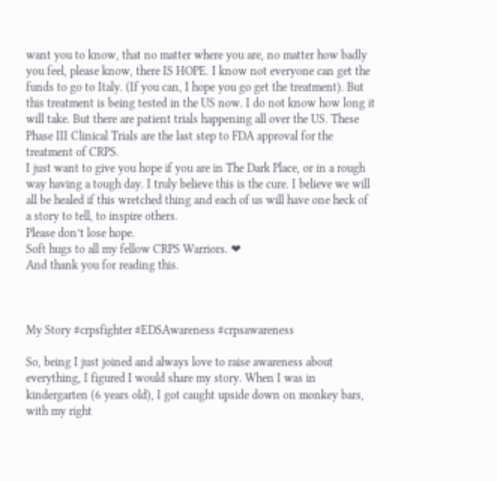want you to know, that no matter where you are, no matter how badly you feel, please know, there IS HOPE. I know not everyone can get the funds to go to Italy. (If you can, I hope you go get the treatment). But this treatment is being tested in the US now. I do not know how long it will take. But there are patient trials happening all over the US. These Phase III Clinical Trials are the last step to FDA approval for the treatment of CRPS.
I just want to give you hope if you are in The Dark Place, or in a rough way having a tough day. I truly believe this is the cure. I believe we will all be healed if this wretched thing and each of us will have one heck of a story to tell, to inspire others.
Please don’t lose hope.
Soft hugs to all my fellow CRPS Warriors. ❤
And thank you for reading this.



My Story #crpsfighter #EDSAwareness #crpsawareness

So, being I just joined and always love to raise awareness about everything, I figured I would share my story. When I was in kindergarten (6 years old), I got caught upside down on monkey bars, with my right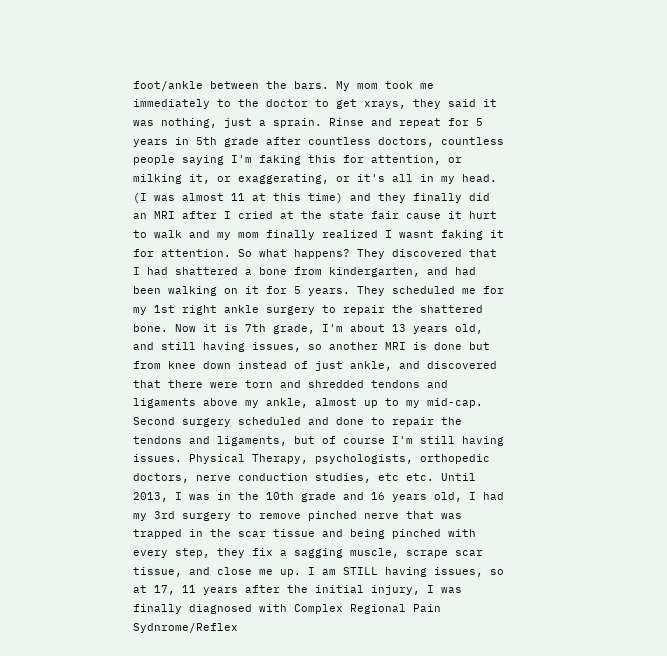foot/ankle between the bars. My mom took me immediately to the doctor to get xrays, they said it was nothing, just a sprain. Rinse and repeat for 5 years in 5th grade after countless doctors, countless people saying I'm faking this for attention, or milking it, or exaggerating, or it's all in my head. (I was almost 11 at this time) and they finally did an MRI after I cried at the state fair cause it hurt to walk and my mom finally realized I wasnt faking it for attention. So what happens? They discovered that I had shattered a bone from kindergarten, and had been walking on it for 5 years. They scheduled me for my 1st right ankle surgery to repair the shattered bone. Now it is 7th grade, I'm about 13 years old, and still having issues, so another MRI is done but from knee down instead of just ankle, and discovered that there were torn and shredded tendons and ligaments above my ankle, almost up to my mid-cap. Second surgery scheduled and done to repair the tendons and ligaments, but of course I'm still having issues. Physical Therapy, psychologists, orthopedic doctors, nerve conduction studies, etc etc. Until 2013, I was in the 10th grade and 16 years old, I had my 3rd surgery to remove pinched nerve that was trapped in the scar tissue and being pinched with every step, they fix a sagging muscle, scrape scar tissue, and close me up. I am STILL having issues, so at 17, 11 years after the initial injury, I was finally diagnosed with Complex Regional Pain Sydnrome/Reflex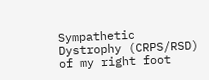Sympathetic Dystrophy (CRPS/RSD) of my right foot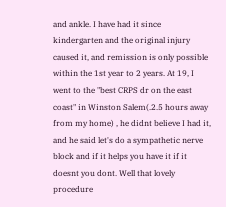and ankle. I have had it since kindergarten and the original injury caused it, and remission is only possible within the 1st year to 2 years. At 19, I went to the "best CRPS dr on the east coast" in Winston Salem(.2.5 hours away from my home) , he didnt believe I had it, and he said let's do a sympathetic nerve block and if it helps you have it if it doesnt you dont. Well that lovely procedure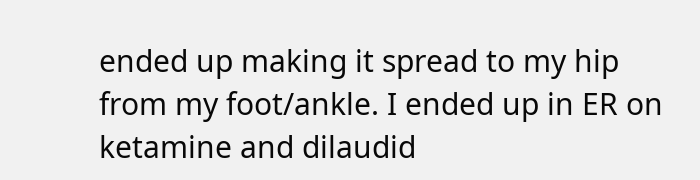ended up making it spread to my hip from my foot/ankle. I ended up in ER on ketamine and dilaudid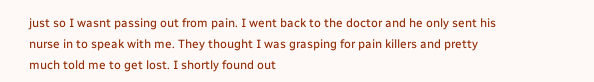just so I wasnt passing out from pain. I went back to the doctor and he only sent his nurse in to speak with me. They thought I was grasping for pain killers and pretty much told me to get lost. I shortly found out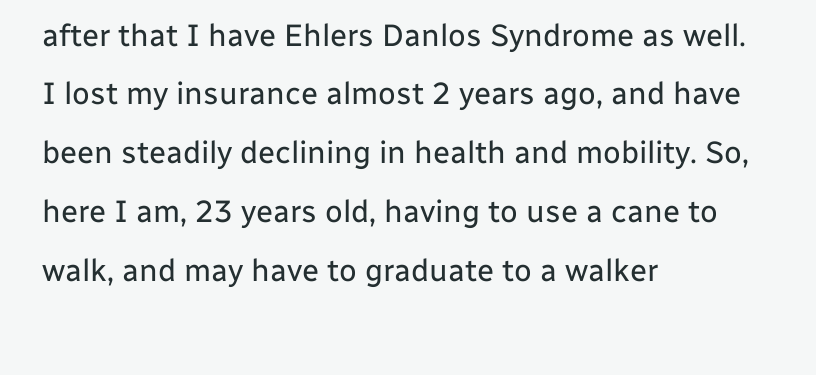after that I have Ehlers Danlos Syndrome as well. I lost my insurance almost 2 years ago, and have been steadily declining in health and mobility. So, here I am, 23 years old, having to use a cane to walk, and may have to graduate to a walker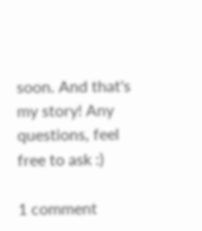soon. And that's my story! Any questions, feel free to ask :)

1 comment